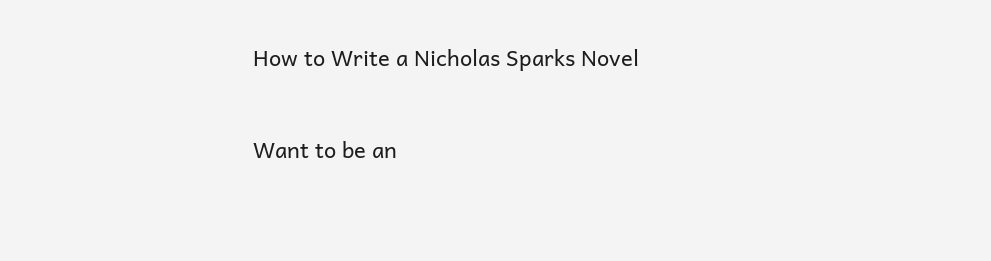How to Write a Nicholas Sparks Novel


Want to be an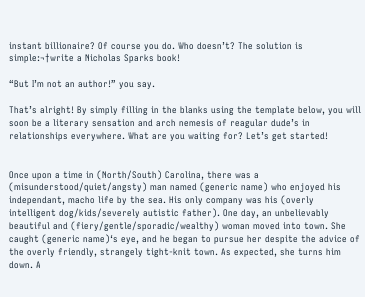instant billionaire? Of course you do. Who doesn’t? The solution is simple:¬†write a Nicholas Sparks book!

“But I’m not an author!” you say.

That’s alright! By simply filling in the blanks using the template below, you will soon be a literary sensation and arch nemesis of reagular dude’s in relationships everywhere. What are you waiting for? Let’s get started!


Once upon a time in (North/South) Carolina, there was a (misunderstood/quiet/angsty) man named (generic name) who enjoyed his independant, macho life by the sea. His only company was his (overly intelligent dog/kids/severely autistic father). One day, an unbelievably beautiful and (fiery/gentle/sporadic/wealthy) woman moved into town. She caught (generic name)‘s eye, and he began to pursue her despite the advice of the overly friendly, strangely tight-knit town. As expected, she turns him down. A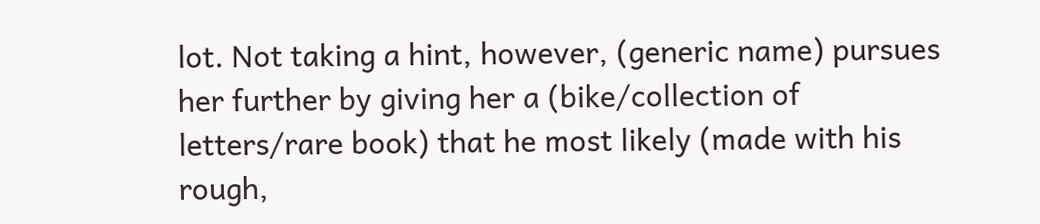lot. Not taking a hint, however, (generic name) pursues her further by giving her a (bike/collection of letters/rare book) that he most likely (made with his rough,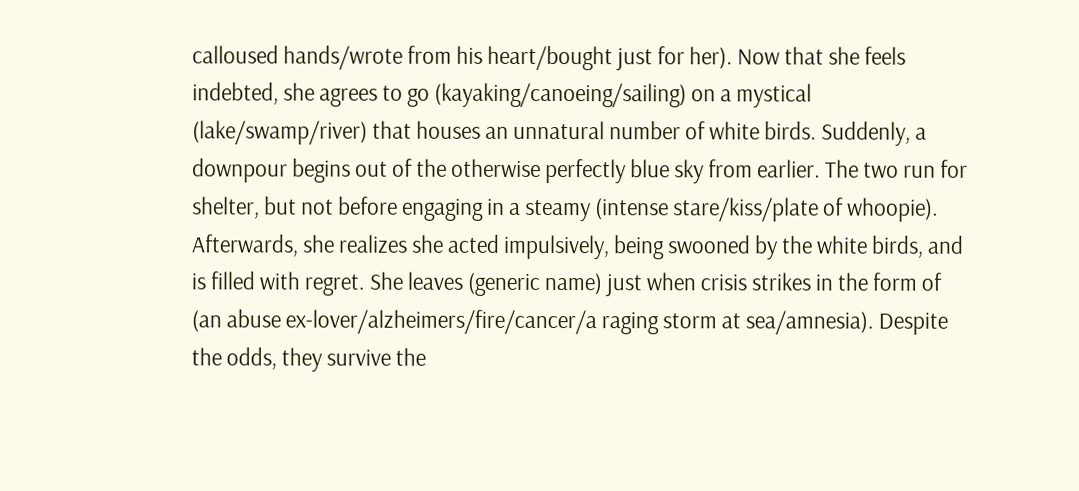calloused hands/wrote from his heart/bought just for her). Now that she feels indebted, she agrees to go (kayaking/canoeing/sailing) on a mystical (lake/swamp/river) that houses an unnatural number of white birds. Suddenly, a downpour begins out of the otherwise perfectly blue sky from earlier. The two run for shelter, but not before engaging in a steamy (intense stare/kiss/plate of whoopie). Afterwards, she realizes she acted impulsively, being swooned by the white birds, and is filled with regret. She leaves (generic name) just when crisis strikes in the form of (an abuse ex-lover/alzheimers/fire/cancer/a raging storm at sea/amnesia). Despite the odds, they survive the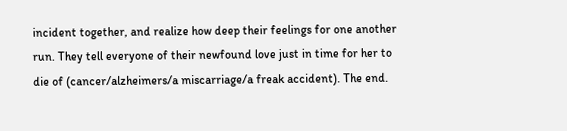incident together, and realize how deep their feelings for one another run. They tell everyone of their newfound love just in time for her to die of (cancer/alzheimers/a miscarriage/a freak accident). The end.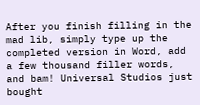After you finish filling in the mad lib, simply type up the completed version in Word, add a few thousand filler words, and bam! Universal Studios just bought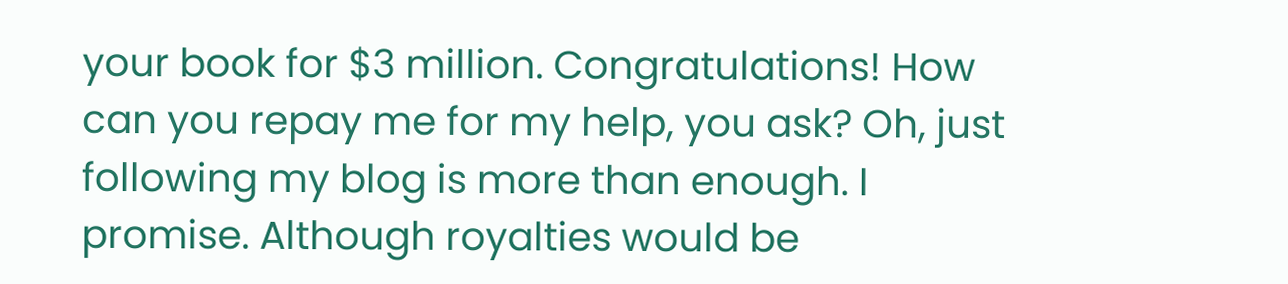your book for $3 million. Congratulations! How can you repay me for my help, you ask? Oh, just following my blog is more than enough. I promise. Although royalties would be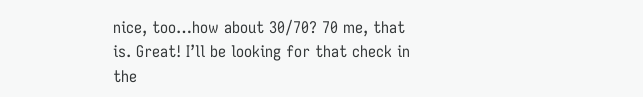nice, too…how about 30/70? 70 me, that is. Great! I’ll be looking for that check in the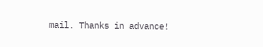mail. Thanks in advance!